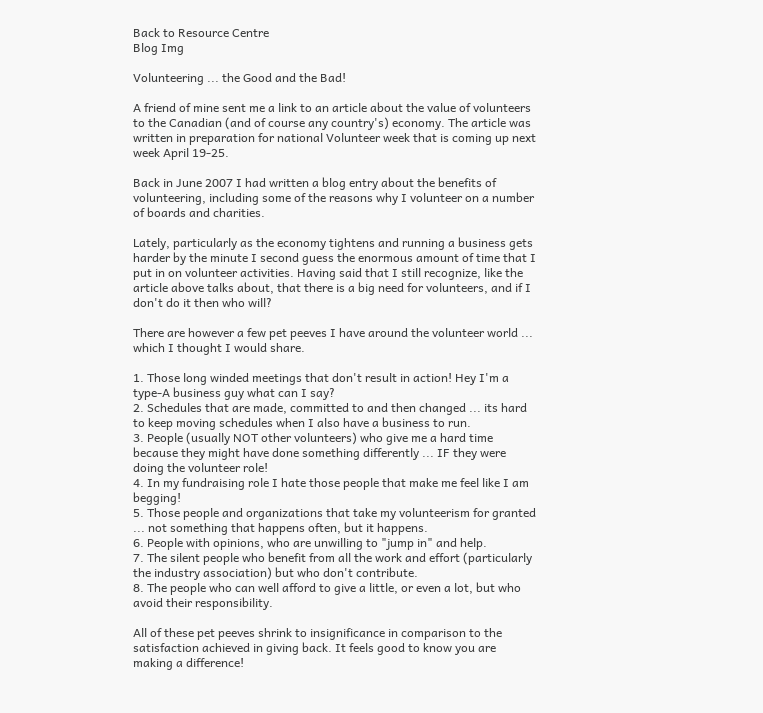Back to Resource Centre
Blog Img

Volunteering ... the Good and the Bad!

A friend of mine sent me a link to an article about the value of volunteers to the Canadian (and of course any country's) economy. The article was written in preparation for national Volunteer week that is coming up next week April 19-25.

Back in June 2007 I had written a blog entry about the benefits of volunteering, including some of the reasons why I volunteer on a number of boards and charities.

Lately, particularly as the economy tightens and running a business gets harder by the minute I second guess the enormous amount of time that I put in on volunteer activities. Having said that I still recognize, like the article above talks about, that there is a big need for volunteers, and if I don't do it then who will?

There are however a few pet peeves I have around the volunteer world ... which I thought I would share.

1. Those long winded meetings that don't result in action! Hey I'm a type-A business guy what can I say?
2. Schedules that are made, committed to and then changed ... its hard to keep moving schedules when I also have a business to run.
3. People (usually NOT other volunteers) who give me a hard time because they might have done something differently ... IF they were doing the volunteer role!
4. In my fundraising role I hate those people that make me feel like I am begging!
5. Those people and organizations that take my volunteerism for granted ... not something that happens often, but it happens.
6. People with opinions, who are unwilling to "jump in" and help.
7. The silent people who benefit from all the work and effort (particularly the industry association) but who don't contribute.
8. The people who can well afford to give a little, or even a lot, but who avoid their responsibility.

All of these pet peeves shrink to insignificance in comparison to the satisfaction achieved in giving back. It feels good to know you are making a difference!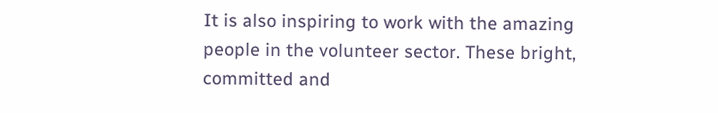It is also inspiring to work with the amazing people in the volunteer sector. These bright, committed and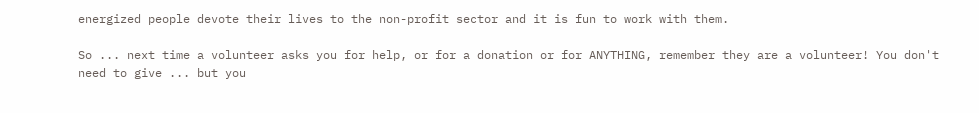energized people devote their lives to the non-profit sector and it is fun to work with them.

So ... next time a volunteer asks you for help, or for a donation or for ANYTHING, remember they are a volunteer! You don't need to give ... but you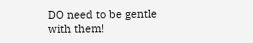DO need to be gentle with them!